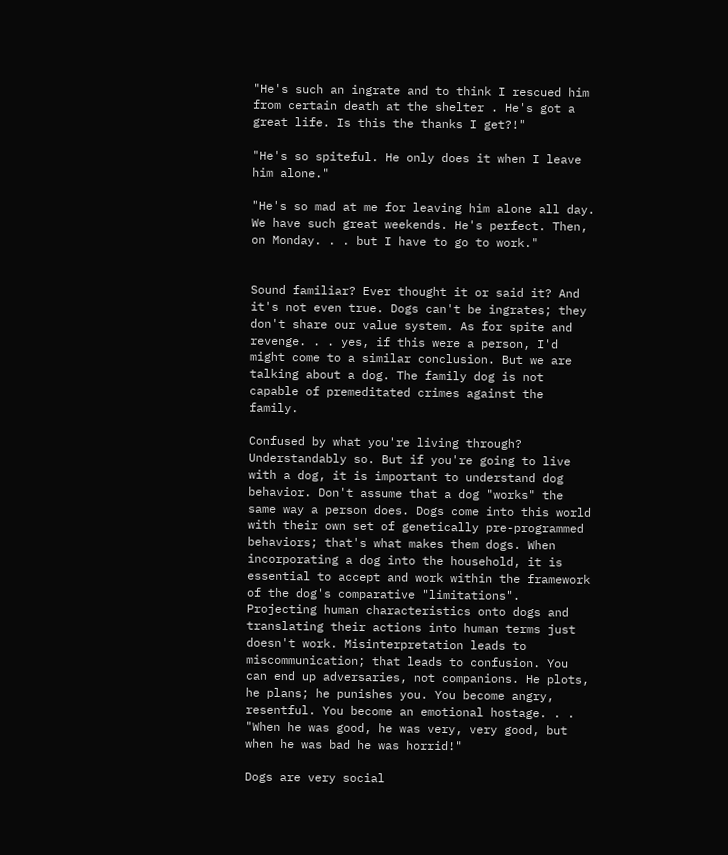"He's such an ingrate and to think I rescued him from certain death at the shelter . He's got a great life. Is this the thanks I get?!"

"He's so spiteful. He only does it when I leave him alone."

"He's so mad at me for leaving him alone all day. We have such great weekends. He's perfect. Then, on Monday. . . but I have to go to work."


Sound familiar? Ever thought it or said it? And it's not even true. Dogs can't be ingrates; they don't share our value system. As for spite and revenge. . . yes, if this were a person, I'd might come to a similar conclusion. But we are talking about a dog. The family dog is not capable of premeditated crimes against the family.

Confused by what you're living through? Understandably so. But if you're going to live with a dog, it is important to understand dog behavior. Don't assume that a dog "works" the same way a person does. Dogs come into this world with their own set of genetically pre-programmed behaviors; that's what makes them dogs. When incorporating a dog into the household, it is essential to accept and work within the framework of the dog's comparative "limitations". Projecting human characteristics onto dogs and translating their actions into human terms just doesn't work. Misinterpretation leads to miscommunication; that leads to confusion. You can end up adversaries, not companions. He plots, he plans; he punishes you. You become angry, resentful. You become an emotional hostage. . . "When he was good, he was very, very good, but when he was bad he was horrid!"

Dogs are very social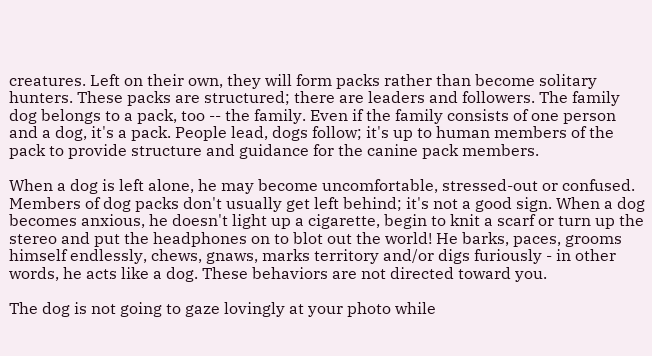creatures. Left on their own, they will form packs rather than become solitary hunters. These packs are structured; there are leaders and followers. The family dog belongs to a pack, too -- the family. Even if the family consists of one person and a dog, it's a pack. People lead, dogs follow; it's up to human members of the pack to provide structure and guidance for the canine pack members.

When a dog is left alone, he may become uncomfortable, stressed-out or confused. Members of dog packs don't usually get left behind; it's not a good sign. When a dog becomes anxious, he doesn't light up a cigarette, begin to knit a scarf or turn up the stereo and put the headphones on to blot out the world! He barks, paces, grooms himself endlessly, chews, gnaws, marks territory and/or digs furiously - in other words, he acts like a dog. These behaviors are not directed toward you.

The dog is not going to gaze lovingly at your photo while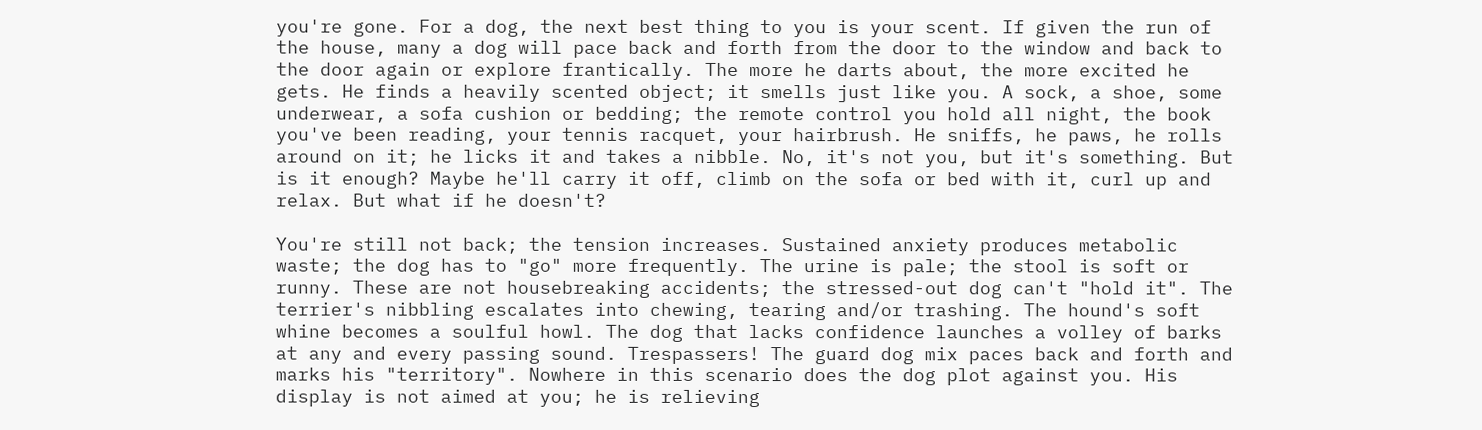you're gone. For a dog, the next best thing to you is your scent. If given the run of the house, many a dog will pace back and forth from the door to the window and back to the door again or explore frantically. The more he darts about, the more excited he gets. He finds a heavily scented object; it smells just like you. A sock, a shoe, some underwear, a sofa cushion or bedding; the remote control you hold all night, the book you've been reading, your tennis racquet, your hairbrush. He sniffs, he paws, he rolls around on it; he licks it and takes a nibble. No, it's not you, but it's something. But is it enough? Maybe he'll carry it off, climb on the sofa or bed with it, curl up and relax. But what if he doesn't?

You're still not back; the tension increases. Sustained anxiety produces metabolic waste; the dog has to "go" more frequently. The urine is pale; the stool is soft or runny. These are not housebreaking accidents; the stressed-out dog can't "hold it". The terrier's nibbling escalates into chewing, tearing and/or trashing. The hound's soft whine becomes a soulful howl. The dog that lacks confidence launches a volley of barks at any and every passing sound. Trespassers! The guard dog mix paces back and forth and marks his "territory". Nowhere in this scenario does the dog plot against you. His display is not aimed at you; he is relieving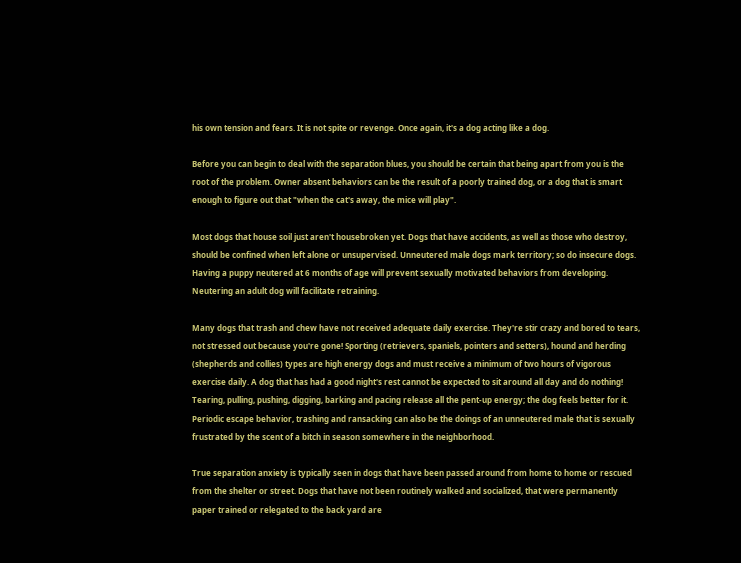his own tension and fears. It is not spite or revenge. Once again, it's a dog acting like a dog.

Before you can begin to deal with the separation blues, you should be certain that being apart from you is the root of the problem. Owner absent behaviors can be the result of a poorly trained dog, or a dog that is smart enough to figure out that "when the cat's away, the mice will play".

Most dogs that house soil just aren't housebroken yet. Dogs that have accidents, as well as those who destroy, should be confined when left alone or unsupervised. Unneutered male dogs mark territory; so do insecure dogs. Having a puppy neutered at 6 months of age will prevent sexually motivated behaviors from developing. Neutering an adult dog will facilitate retraining.

Many dogs that trash and chew have not received adequate daily exercise. They're stir crazy and bored to tears, not stressed out because you're gone! Sporting (retrievers, spaniels, pointers and setters), hound and herding (shepherds and collies) types are high energy dogs and must receive a minimum of two hours of vigorous exercise daily. A dog that has had a good night's rest cannot be expected to sit around all day and do nothing! Tearing, pulling, pushing, digging, barking and pacing release all the pent-up energy; the dog feels better for it. Periodic escape behavior, trashing and ransacking can also be the doings of an unneutered male that is sexually frustrated by the scent of a bitch in season somewhere in the neighborhood.

True separation anxiety is typically seen in dogs that have been passed around from home to home or rescued from the shelter or street. Dogs that have not been routinely walked and socialized, that were permanently paper trained or relegated to the back yard are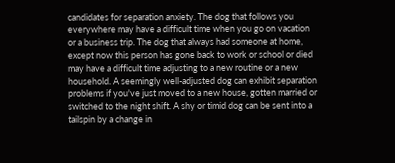candidates for separation anxiety. The dog that follows you everywhere may have a difficult time when you go on vacation or a business trip. The dog that always had someone at home, except now this person has gone back to work or school or died may have a difficult time adjusting to a new routine or a new household. A seemingly well-adjusted dog can exhibit separation problems if you've just moved to a new house, gotten married or switched to the night shift. A shy or timid dog can be sent into a tailspin by a change in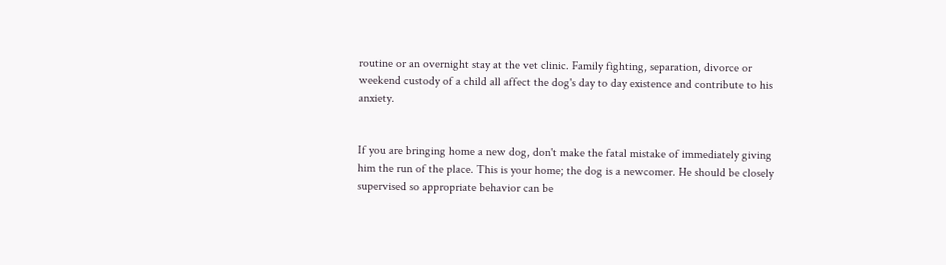routine or an overnight stay at the vet clinic. Family fighting, separation, divorce or weekend custody of a child all affect the dog's day to day existence and contribute to his anxiety.


If you are bringing home a new dog, don't make the fatal mistake of immediately giving him the run of the place. This is your home; the dog is a newcomer. He should be closely supervised so appropriate behavior can be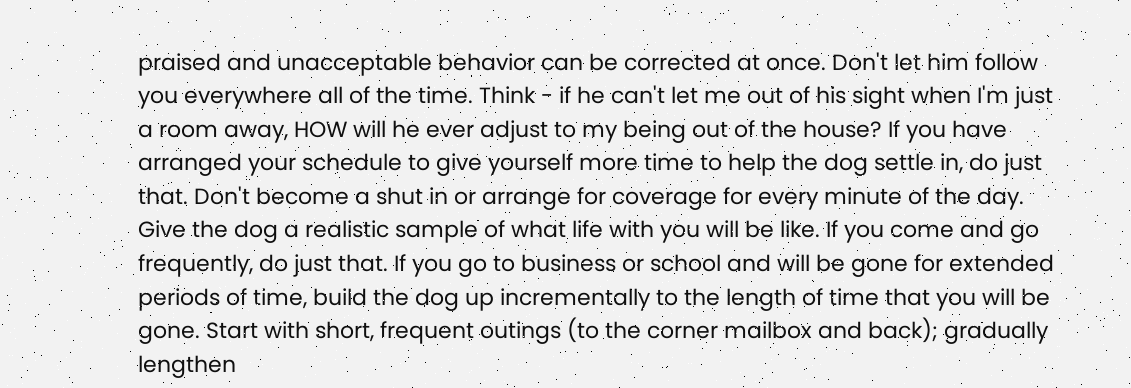praised and unacceptable behavior can be corrected at once. Don't let him follow you everywhere all of the time. Think - if he can't let me out of his sight when I'm just a room away, HOW will he ever adjust to my being out of the house? If you have arranged your schedule to give yourself more time to help the dog settle in, do just that. Don't become a shut in or arrange for coverage for every minute of the day. Give the dog a realistic sample of what life with you will be like. If you come and go frequently, do just that. If you go to business or school and will be gone for extended periods of time, build the dog up incrementally to the length of time that you will be gone. Start with short, frequent outings (to the corner mailbox and back); gradually lengthen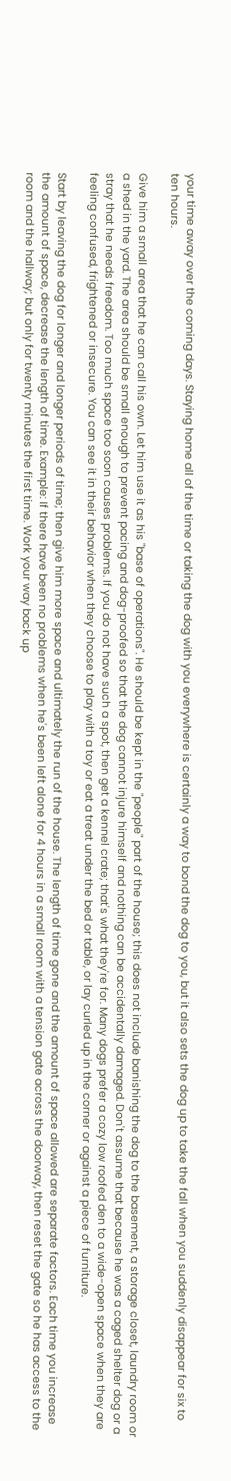your time away over the coming days. Staying home all of the time or taking the dog with you everywhere is certainly a way to bond the dog to you, but it also sets the dog up to take the fall when you suddenly disappear for six to ten hours.

Give him a small area that he can call his own. Let him use it as his "base of operations". He should be kept in the "people" part of the house; this does not include banishing the dog to the basement, a storage closet, laundry room or a shed in the yard. The area should be small enough to prevent pacing and dog-proofed so that the dog cannot injure himself and nothing can be accidentally damaged. Don't assume that because he was a caged shelter dog or a stray that he needs freedom. Too much space too soon causes problems. If you do not have such a spot, then get a kennel crate; that's what they're for. Many dogs prefer a cozy low roofed den to a wide-open space when they are feeling confused, frightened or insecure. You can see it in their behavior when they choose to play with a toy or eat a treat under the bed or table, or lay curled up in the corner or against a piece of furniture.

Start by leaving the dog for longer and longer periods of time; then give him more space and ultimately the run of the house. The length of time gone and the amount of space allowed are separate factors. Each time you increase the amount of space, decrease the length of time. Example: If there have been no problems when he's been left alone for 4 hours in a small room with a tension gate across the doorway, then reset the gate so he has access to the room and the hallway; but only for twenty minutes the first time. Work your way back up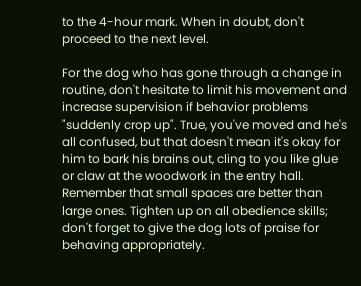to the 4-hour mark. When in doubt, don't proceed to the next level.

For the dog who has gone through a change in routine, don't hesitate to limit his movement and increase supervision if behavior problems "suddenly crop up". True, you've moved and he's all confused, but that doesn't mean it's okay for him to bark his brains out, cling to you like glue or claw at the woodwork in the entry hall. Remember that small spaces are better than large ones. Tighten up on all obedience skills; don't forget to give the dog lots of praise for behaving appropriately.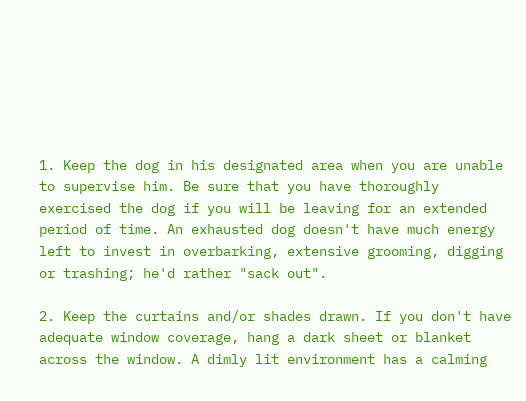1. Keep the dog in his designated area when you are unable to supervise him. Be sure that you have thoroughly exercised the dog if you will be leaving for an extended period of time. An exhausted dog doesn't have much energy left to invest in overbarking, extensive grooming, digging or trashing; he'd rather "sack out".

2. Keep the curtains and/or shades drawn. If you don't have adequate window coverage, hang a dark sheet or blanket across the window. A dimly lit environment has a calming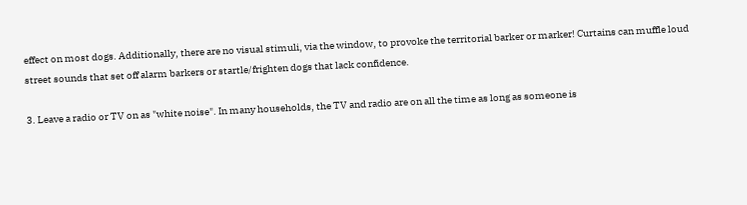effect on most dogs. Additionally, there are no visual stimuli, via the window, to provoke the territorial barker or marker! Curtains can muffle loud street sounds that set off alarm barkers or startle/frighten dogs that lack confidence.

3. Leave a radio or TV on as "white noise". In many households, the TV and radio are on all the time as long as someone is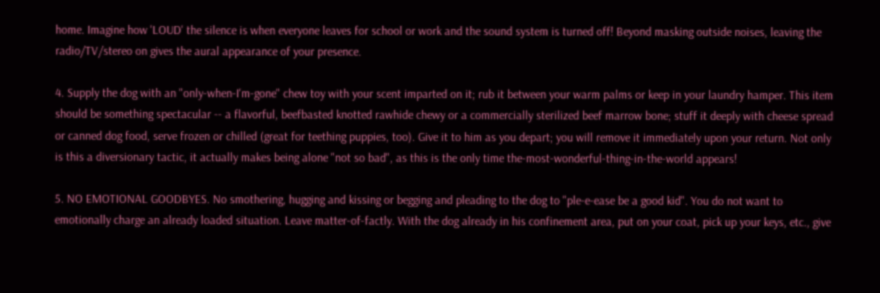home. Imagine how 'LOUD' the silence is when everyone leaves for school or work and the sound system is turned off! Beyond masking outside noises, leaving the radio/TV/stereo on gives the aural appearance of your presence.

4. Supply the dog with an "only-when-I'm-gone" chew toy with your scent imparted on it; rub it between your warm palms or keep in your laundry hamper. This item should be something spectacular -- a flavorful, beefbasted knotted rawhide chewy or a commercially sterilized beef marrow bone; stuff it deeply with cheese spread or canned dog food, serve frozen or chilled (great for teething puppies, too). Give it to him as you depart; you will remove it immediately upon your return. Not only is this a diversionary tactic, it actually makes being alone "not so bad", as this is the only time the-most-wonderful-thing-in-the-world appears!

5. NO EMOTIONAL GOODBYES. No smothering, hugging and kissing or begging and pleading to the dog to "ple-e-ease be a good kid". You do not want to emotionally charge an already loaded situation. Leave matter-of-factly. With the dog already in his confinement area, put on your coat, pick up your keys, etc., give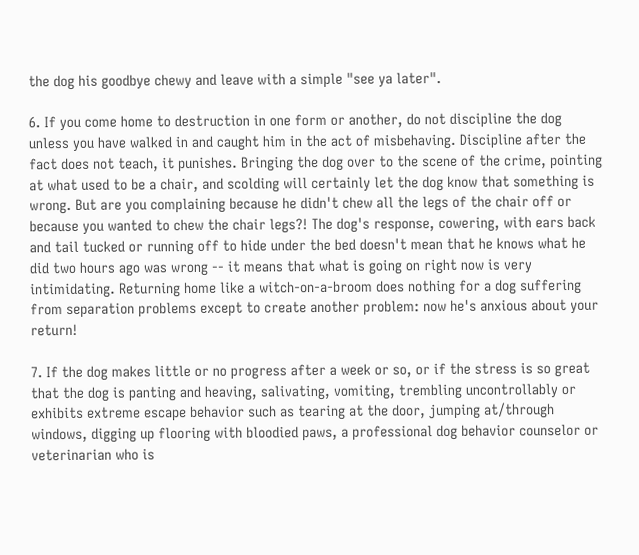the dog his goodbye chewy and leave with a simple "see ya later".

6. If you come home to destruction in one form or another, do not discipline the dog unless you have walked in and caught him in the act of misbehaving. Discipline after the fact does not teach, it punishes. Bringing the dog over to the scene of the crime, pointing at what used to be a chair, and scolding will certainly let the dog know that something is wrong. But are you complaining because he didn't chew all the legs of the chair off or because you wanted to chew the chair legs?! The dog's response, cowering, with ears back and tail tucked or running off to hide under the bed doesn't mean that he knows what he did two hours ago was wrong -- it means that what is going on right now is very intimidating. Returning home like a witch-on-a-broom does nothing for a dog suffering from separation problems except to create another problem: now he's anxious about your return!

7. If the dog makes little or no progress after a week or so, or if the stress is so great that the dog is panting and heaving, salivating, vomiting, trembling uncontrollably or exhibits extreme escape behavior such as tearing at the door, jumping at/through windows, digging up flooring with bloodied paws, a professional dog behavior counselor or veterinarian who is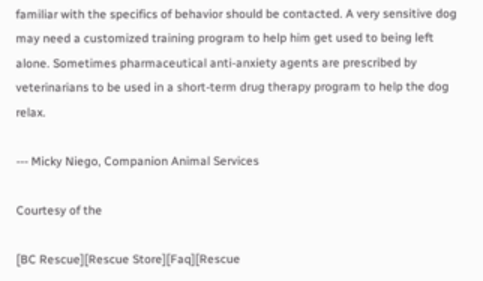familiar with the specifics of behavior should be contacted. A very sensitive dog may need a customized training program to help him get used to being left alone. Sometimes pharmaceutical anti-anxiety agents are prescribed by veterinarians to be used in a short-term drug therapy program to help the dog relax.

--- Micky Niego, Companion Animal Services

Courtesy of the

[BC Rescue][Rescue Store][Faq][Rescue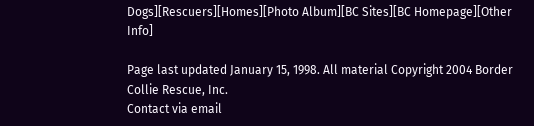Dogs][Rescuers][Homes][Photo Album][BC Sites][BC Homepage][Other Info]

Page last updated January 15, 1998. All material Copyright 2004 Border Collie Rescue, Inc.
Contact via email